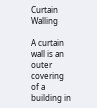Curtain Walling

A curtain wall is an outer covering of a building in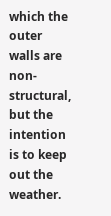which the outer walls are non-structural, but the intention is to keep out the weather.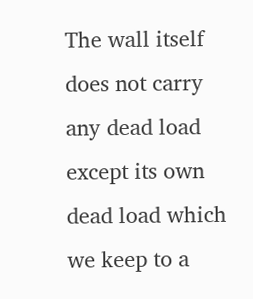The wall itself does not carry any dead load except its own dead load which we keep to a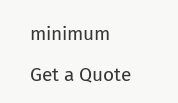minimum

Get a Quote